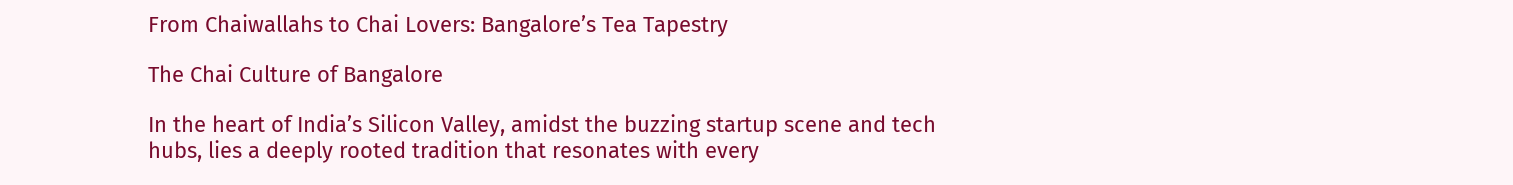From Chaiwallahs to Chai Lovers: Bangalore’s Tea Tapestry

The Chai Culture of Bangalore

In the heart of India’s Silicon Valley, amidst the buzzing startup scene and tech hubs, lies a deeply rooted tradition that resonates with every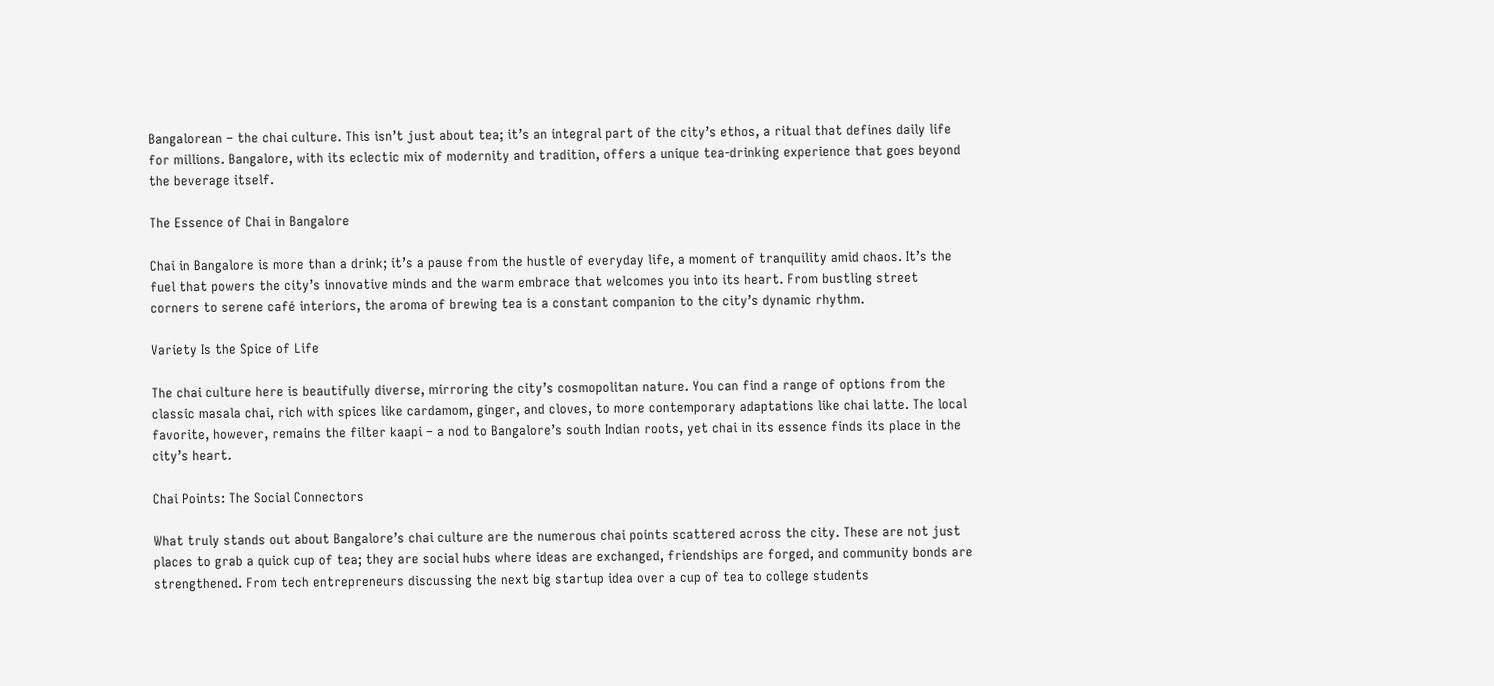Bangalorean – the chai culture. This isn’t just about tea; it’s an integral part of the city’s ethos, a ritual that defines daily life for millions. Bangalore, with its eclectic mix of modernity and tradition, offers a unique tea-drinking experience that goes beyond the beverage itself.

The Essence of Chai in Bangalore

Chai in Bangalore is more than a drink; it’s a pause from the hustle of everyday life, a moment of tranquility amid chaos. It’s the fuel that powers the city’s innovative minds and the warm embrace that welcomes you into its heart. From bustling street corners to serene café interiors, the aroma of brewing tea is a constant companion to the city’s dynamic rhythm.

Variety Is the Spice of Life

The chai culture here is beautifully diverse, mirroring the city’s cosmopolitan nature. You can find a range of options from the classic masala chai, rich with spices like cardamom, ginger, and cloves, to more contemporary adaptations like chai latte. The local favorite, however, remains the filter kaapi – a nod to Bangalore’s south Indian roots, yet chai in its essence finds its place in the city’s heart.

Chai Points: The Social Connectors

What truly stands out about Bangalore’s chai culture are the numerous chai points scattered across the city. These are not just places to grab a quick cup of tea; they are social hubs where ideas are exchanged, friendships are forged, and community bonds are strengthened. From tech entrepreneurs discussing the next big startup idea over a cup of tea to college students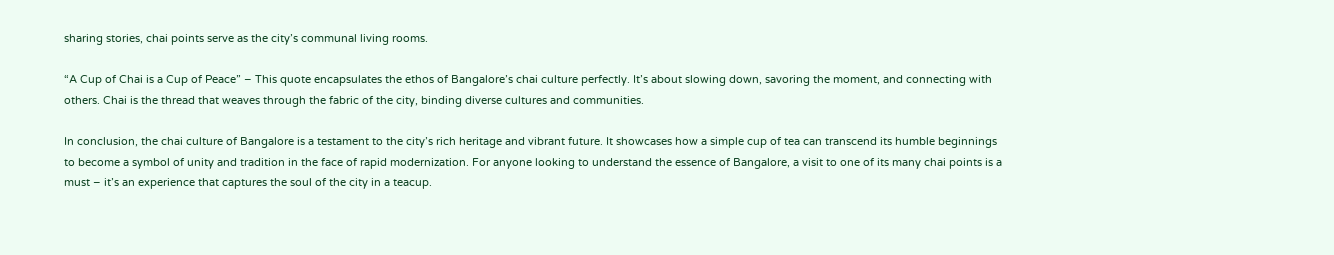sharing stories, chai points serve as the city’s communal living rooms.

“A Cup of Chai is a Cup of Peace” – This quote encapsulates the ethos of Bangalore’s chai culture perfectly. It’s about slowing down, savoring the moment, and connecting with others. Chai is the thread that weaves through the fabric of the city, binding diverse cultures and communities.

In conclusion, the chai culture of Bangalore is a testament to the city’s rich heritage and vibrant future. It showcases how a simple cup of tea can transcend its humble beginnings to become a symbol of unity and tradition in the face of rapid modernization. For anyone looking to understand the essence of Bangalore, a visit to one of its many chai points is a must – it’s an experience that captures the soul of the city in a teacup.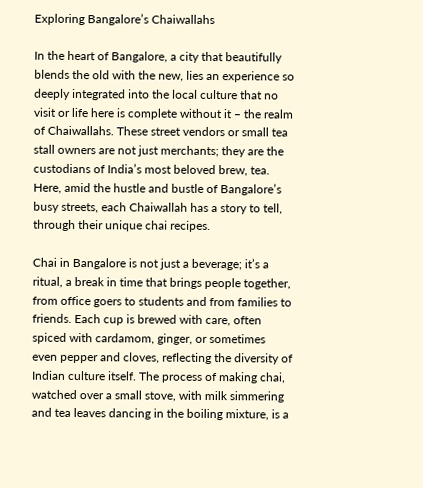Exploring Bangalore’s Chaiwallahs

In the heart of Bangalore, a city that beautifully blends the old with the new, lies an experience so deeply integrated into the local culture that no visit or life here is complete without it – the realm of Chaiwallahs. These street vendors or small tea stall owners are not just merchants; they are the custodians of India’s most beloved brew, tea. Here, amid the hustle and bustle of Bangalore’s busy streets, each Chaiwallah has a story to tell, through their unique chai recipes.

Chai in Bangalore is not just a beverage; it’s a ritual, a break in time that brings people together, from office goers to students and from families to friends. Each cup is brewed with care, often spiced with cardamom, ginger, or sometimes even pepper and cloves, reflecting the diversity of Indian culture itself. The process of making chai, watched over a small stove, with milk simmering and tea leaves dancing in the boiling mixture, is a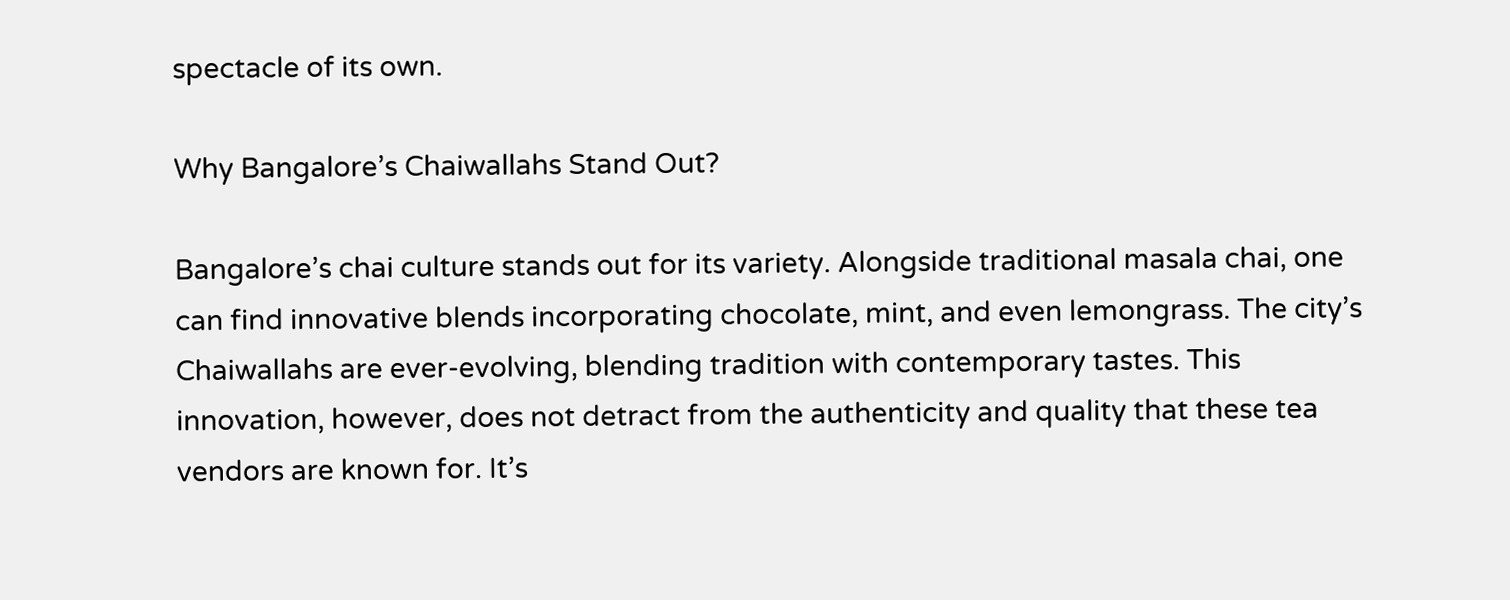spectacle of its own.

Why Bangalore’s Chaiwallahs Stand Out?

Bangalore’s chai culture stands out for its variety. Alongside traditional masala chai, one can find innovative blends incorporating chocolate, mint, and even lemongrass. The city’s Chaiwallahs are ever-evolving, blending tradition with contemporary tastes. This innovation, however, does not detract from the authenticity and quality that these tea vendors are known for. It’s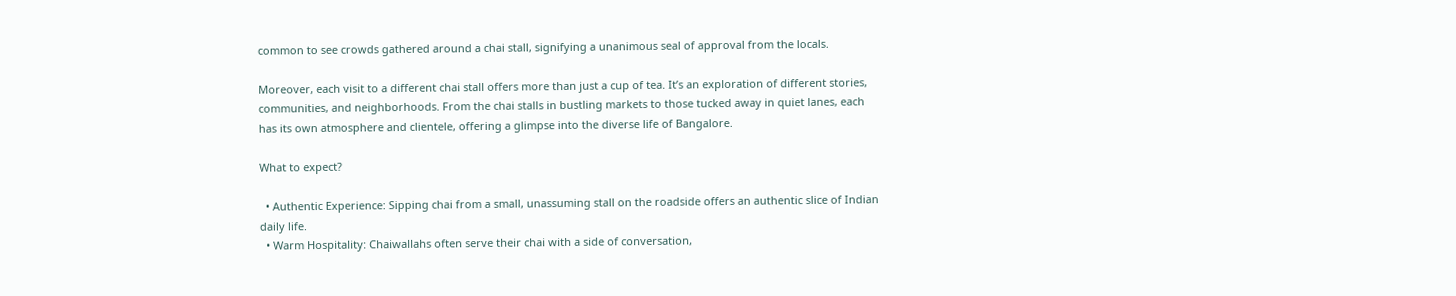common to see crowds gathered around a chai stall, signifying a unanimous seal of approval from the locals.

Moreover, each visit to a different chai stall offers more than just a cup of tea. It’s an exploration of different stories, communities, and neighborhoods. From the chai stalls in bustling markets to those tucked away in quiet lanes, each has its own atmosphere and clientele, offering a glimpse into the diverse life of Bangalore.

What to expect?

  • Authentic Experience: Sipping chai from a small, unassuming stall on the roadside offers an authentic slice of Indian daily life.
  • Warm Hospitality: Chaiwallahs often serve their chai with a side of conversation,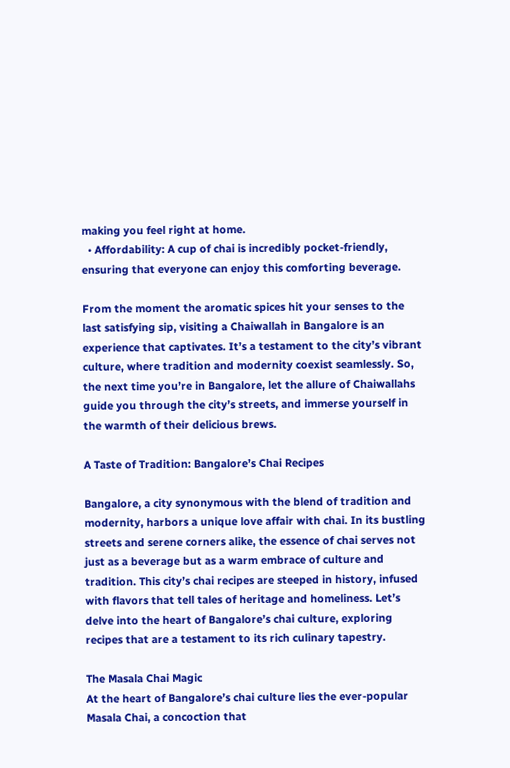making you feel right at home.
  • Affordability: A cup of chai is incredibly pocket-friendly, ensuring that everyone can enjoy this comforting beverage.

From the moment the aromatic spices hit your senses to the last satisfying sip, visiting a Chaiwallah in Bangalore is an experience that captivates. It’s a testament to the city’s vibrant culture, where tradition and modernity coexist seamlessly. So, the next time you’re in Bangalore, let the allure of Chaiwallahs guide you through the city’s streets, and immerse yourself in the warmth of their delicious brews.

A Taste of Tradition: Bangalore’s Chai Recipes

Bangalore, a city synonymous with the blend of tradition and modernity, harbors a unique love affair with chai. In its bustling streets and serene corners alike, the essence of chai serves not just as a beverage but as a warm embrace of culture and tradition. This city’s chai recipes are steeped in history, infused with flavors that tell tales of heritage and homeliness. Let’s delve into the heart of Bangalore’s chai culture, exploring recipes that are a testament to its rich culinary tapestry.

The Masala Chai Magic
At the heart of Bangalore’s chai culture lies the ever-popular Masala Chai, a concoction that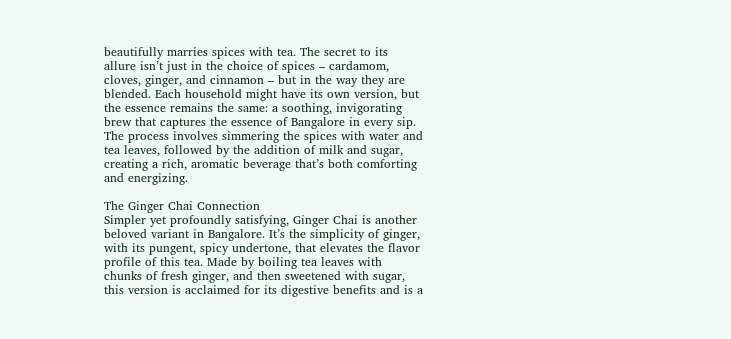beautifully marries spices with tea. The secret to its allure isn’t just in the choice of spices – cardamom, cloves, ginger, and cinnamon – but in the way they are blended. Each household might have its own version, but the essence remains the same: a soothing, invigorating brew that captures the essence of Bangalore in every sip. The process involves simmering the spices with water and tea leaves, followed by the addition of milk and sugar, creating a rich, aromatic beverage that’s both comforting and energizing.

The Ginger Chai Connection
Simpler yet profoundly satisfying, Ginger Chai is another beloved variant in Bangalore. It’s the simplicity of ginger, with its pungent, spicy undertone, that elevates the flavor profile of this tea. Made by boiling tea leaves with chunks of fresh ginger, and then sweetened with sugar, this version is acclaimed for its digestive benefits and is a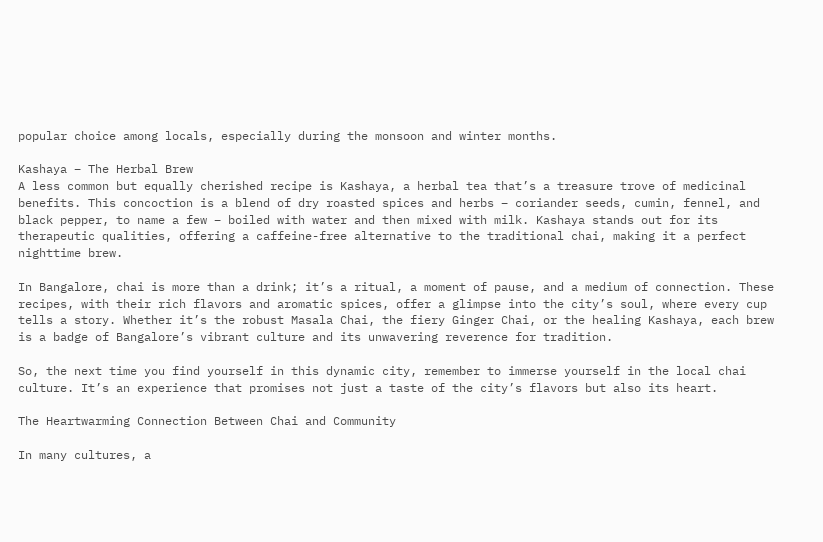popular choice among locals, especially during the monsoon and winter months.

Kashaya – The Herbal Brew
A less common but equally cherished recipe is Kashaya, a herbal tea that’s a treasure trove of medicinal benefits. This concoction is a blend of dry roasted spices and herbs – coriander seeds, cumin, fennel, and black pepper, to name a few – boiled with water and then mixed with milk. Kashaya stands out for its therapeutic qualities, offering a caffeine-free alternative to the traditional chai, making it a perfect nighttime brew.

In Bangalore, chai is more than a drink; it’s a ritual, a moment of pause, and a medium of connection. These recipes, with their rich flavors and aromatic spices, offer a glimpse into the city’s soul, where every cup tells a story. Whether it’s the robust Masala Chai, the fiery Ginger Chai, or the healing Kashaya, each brew is a badge of Bangalore’s vibrant culture and its unwavering reverence for tradition.

So, the next time you find yourself in this dynamic city, remember to immerse yourself in the local chai culture. It’s an experience that promises not just a taste of the city’s flavors but also its heart.

The Heartwarming Connection Between Chai and Community

In many cultures, a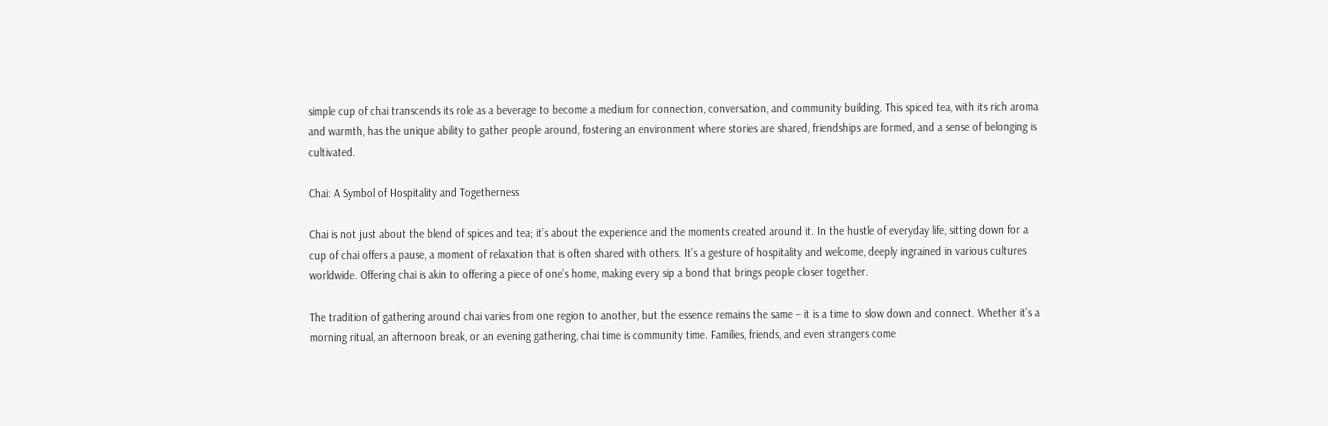simple cup of chai transcends its role as a beverage to become a medium for connection, conversation, and community building. This spiced tea, with its rich aroma and warmth, has the unique ability to gather people around, fostering an environment where stories are shared, friendships are formed, and a sense of belonging is cultivated.

Chai: A Symbol of Hospitality and Togetherness

Chai is not just about the blend of spices and tea; it’s about the experience and the moments created around it. In the hustle of everyday life, sitting down for a cup of chai offers a pause, a moment of relaxation that is often shared with others. It’s a gesture of hospitality and welcome, deeply ingrained in various cultures worldwide. Offering chai is akin to offering a piece of one’s home, making every sip a bond that brings people closer together.

The tradition of gathering around chai varies from one region to another, but the essence remains the same – it is a time to slow down and connect. Whether it’s a morning ritual, an afternoon break, or an evening gathering, chai time is community time. Families, friends, and even strangers come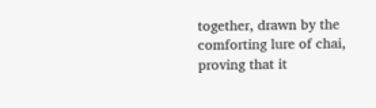together, drawn by the comforting lure of chai, proving that it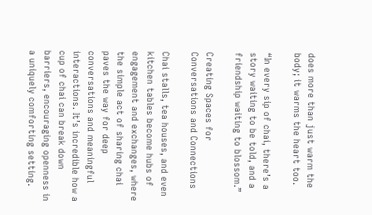does more than just warm the body; it warms the heart too.

“In every sip of chai, there’s a story waiting to be told, and a friendship waiting to blossom.”

Creating Spaces for Conversations and Connections

Chai stalls, tea houses, and even kitchen tables become hubs of engagement and exchanges, where the simple act of sharing chai paves the way for deep conversations and meaningful interactions. It’s incredible how a cup of chai can break down barriers, encouraging openness in a uniquely comforting setting.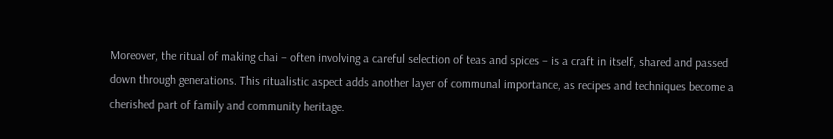Moreover, the ritual of making chai – often involving a careful selection of teas and spices – is a craft in itself, shared and passed down through generations. This ritualistic aspect adds another layer of communal importance, as recipes and techniques become a cherished part of family and community heritage.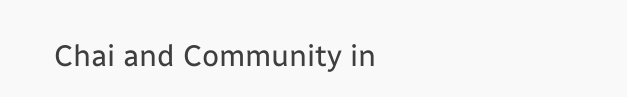Chai and Community in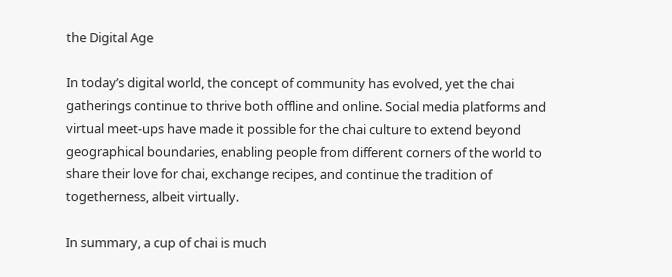the Digital Age

In today’s digital world, the concept of community has evolved, yet the chai gatherings continue to thrive both offline and online. Social media platforms and virtual meet-ups have made it possible for the chai culture to extend beyond geographical boundaries, enabling people from different corners of the world to share their love for chai, exchange recipes, and continue the tradition of togetherness, albeit virtually.

In summary, a cup of chai is much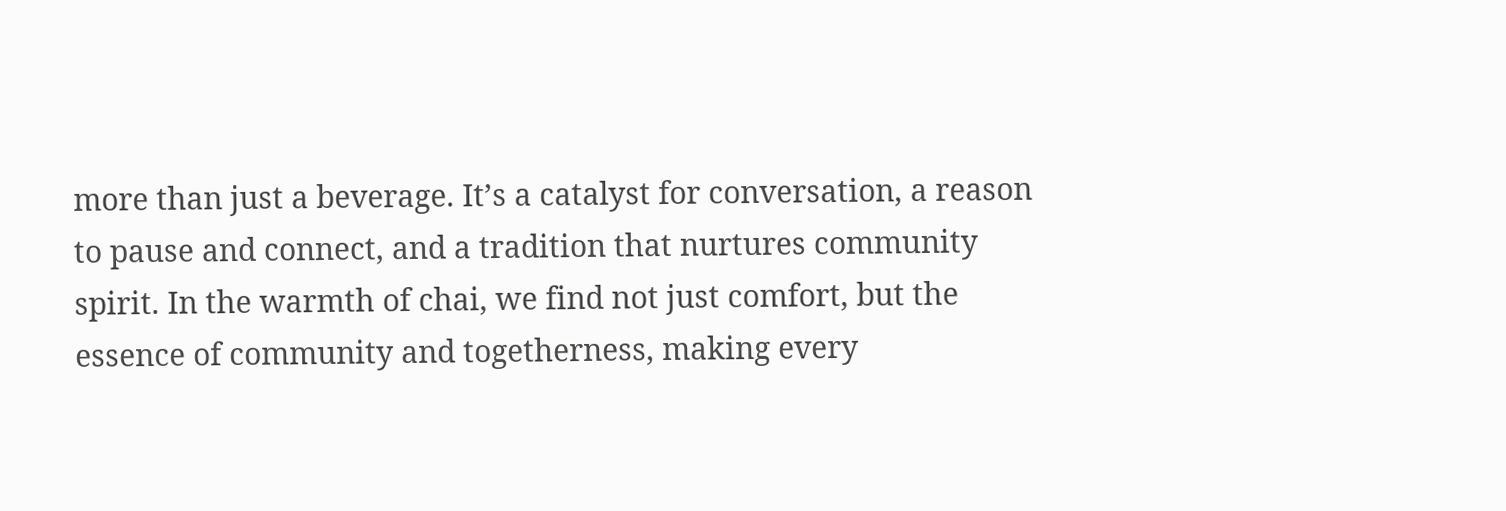more than just a beverage. It’s a catalyst for conversation, a reason to pause and connect, and a tradition that nurtures community spirit. In the warmth of chai, we find not just comfort, but the essence of community and togetherness, making every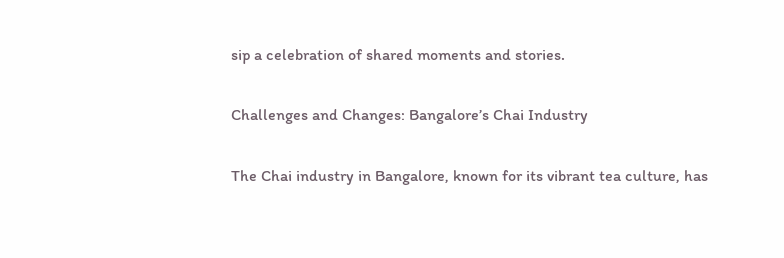sip a celebration of shared moments and stories.

Challenges and Changes: Bangalore’s Chai Industry

The Chai industry in Bangalore, known for its vibrant tea culture, has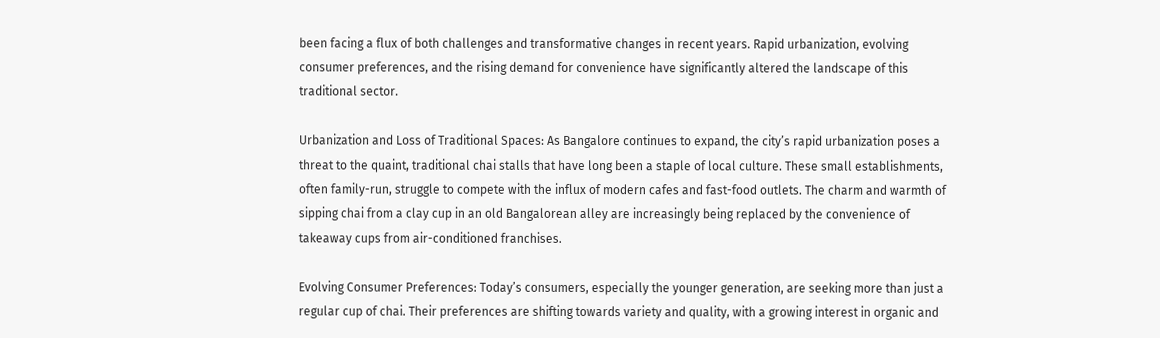been facing a flux of both challenges and transformative changes in recent years. Rapid urbanization, evolving consumer preferences, and the rising demand for convenience have significantly altered the landscape of this traditional sector.

Urbanization and Loss of Traditional Spaces: As Bangalore continues to expand, the city’s rapid urbanization poses a threat to the quaint, traditional chai stalls that have long been a staple of local culture. These small establishments, often family-run, struggle to compete with the influx of modern cafes and fast-food outlets. The charm and warmth of sipping chai from a clay cup in an old Bangalorean alley are increasingly being replaced by the convenience of takeaway cups from air-conditioned franchises.

Evolving Consumer Preferences: Today’s consumers, especially the younger generation, are seeking more than just a regular cup of chai. Their preferences are shifting towards variety and quality, with a growing interest in organic and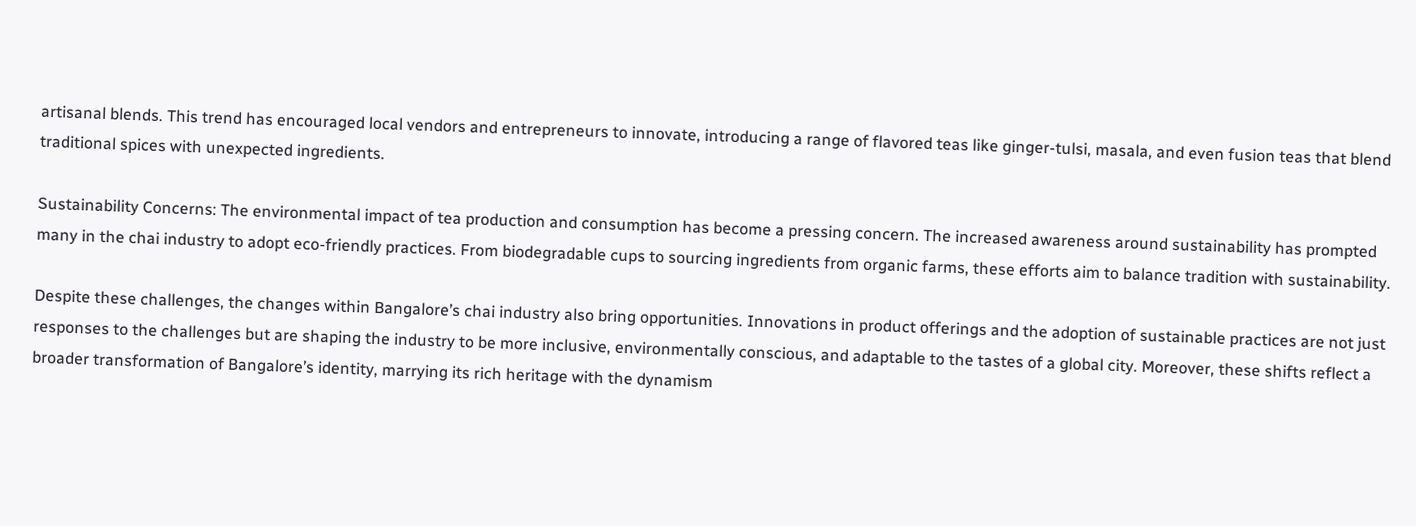artisanal blends. This trend has encouraged local vendors and entrepreneurs to innovate, introducing a range of flavored teas like ginger-tulsi, masala, and even fusion teas that blend traditional spices with unexpected ingredients.

Sustainability Concerns: The environmental impact of tea production and consumption has become a pressing concern. The increased awareness around sustainability has prompted many in the chai industry to adopt eco-friendly practices. From biodegradable cups to sourcing ingredients from organic farms, these efforts aim to balance tradition with sustainability.

Despite these challenges, the changes within Bangalore’s chai industry also bring opportunities. Innovations in product offerings and the adoption of sustainable practices are not just responses to the challenges but are shaping the industry to be more inclusive, environmentally conscious, and adaptable to the tastes of a global city. Moreover, these shifts reflect a broader transformation of Bangalore’s identity, marrying its rich heritage with the dynamism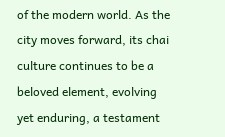of the modern world. As the city moves forward, its chai culture continues to be a beloved element, evolving yet enduring, a testament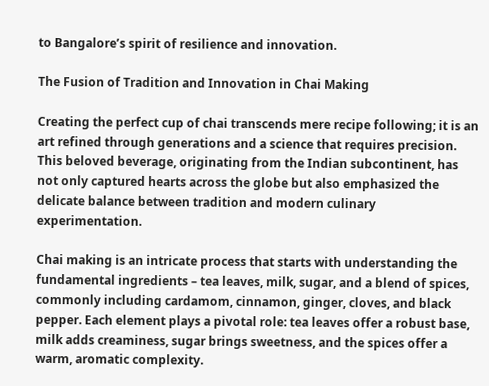to Bangalore’s spirit of resilience and innovation.

The Fusion of Tradition and Innovation in Chai Making

Creating the perfect cup of chai transcends mere recipe following; it is an art refined through generations and a science that requires precision. This beloved beverage, originating from the Indian subcontinent, has not only captured hearts across the globe but also emphasized the delicate balance between tradition and modern culinary experimentation.

Chai making is an intricate process that starts with understanding the fundamental ingredients – tea leaves, milk, sugar, and a blend of spices, commonly including cardamom, cinnamon, ginger, cloves, and black pepper. Each element plays a pivotal role: tea leaves offer a robust base, milk adds creaminess, sugar brings sweetness, and the spices offer a warm, aromatic complexity.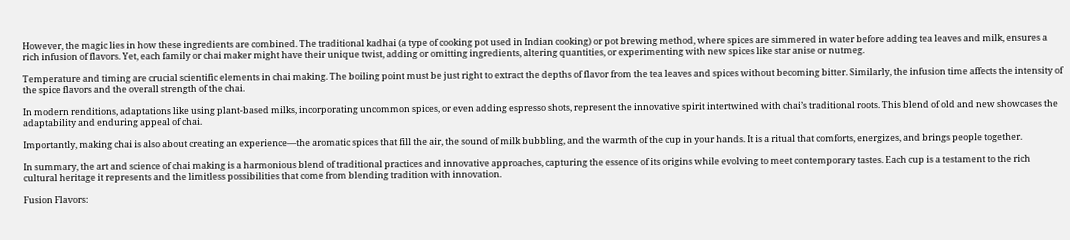However, the magic lies in how these ingredients are combined. The traditional kadhai (a type of cooking pot used in Indian cooking) or pot brewing method, where spices are simmered in water before adding tea leaves and milk, ensures a rich infusion of flavors. Yet, each family or chai maker might have their unique twist, adding or omitting ingredients, altering quantities, or experimenting with new spices like star anise or nutmeg.

Temperature and timing are crucial scientific elements in chai making. The boiling point must be just right to extract the depths of flavor from the tea leaves and spices without becoming bitter. Similarly, the infusion time affects the intensity of the spice flavors and the overall strength of the chai.

In modern renditions, adaptations like using plant-based milks, incorporating uncommon spices, or even adding espresso shots, represent the innovative spirit intertwined with chai’s traditional roots. This blend of old and new showcases the adaptability and enduring appeal of chai.

Importantly, making chai is also about creating an experience—the aromatic spices that fill the air, the sound of milk bubbling, and the warmth of the cup in your hands. It is a ritual that comforts, energizes, and brings people together.

In summary, the art and science of chai making is a harmonious blend of traditional practices and innovative approaches, capturing the essence of its origins while evolving to meet contemporary tastes. Each cup is a testament to the rich cultural heritage it represents and the limitless possibilities that come from blending tradition with innovation.

Fusion Flavors: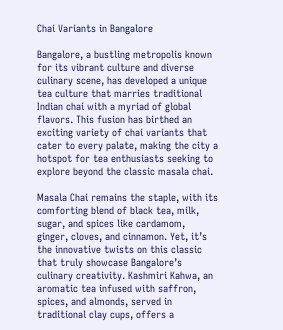Chai Variants in Bangalore

Bangalore, a bustling metropolis known for its vibrant culture and diverse culinary scene, has developed a unique tea culture that marries traditional Indian chai with a myriad of global flavors. This fusion has birthed an exciting variety of chai variants that cater to every palate, making the city a hotspot for tea enthusiasts seeking to explore beyond the classic masala chai.

Masala Chai remains the staple, with its comforting blend of black tea, milk, sugar, and spices like cardamom, ginger, cloves, and cinnamon. Yet, it’s the innovative twists on this classic that truly showcase Bangalore’s culinary creativity. Kashmiri Kahwa, an aromatic tea infused with saffron, spices, and almonds, served in traditional clay cups, offers a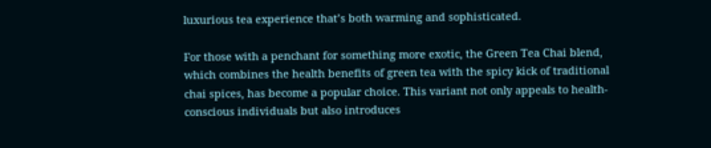luxurious tea experience that’s both warming and sophisticated.

For those with a penchant for something more exotic, the Green Tea Chai blend, which combines the health benefits of green tea with the spicy kick of traditional chai spices, has become a popular choice. This variant not only appeals to health-conscious individuals but also introduces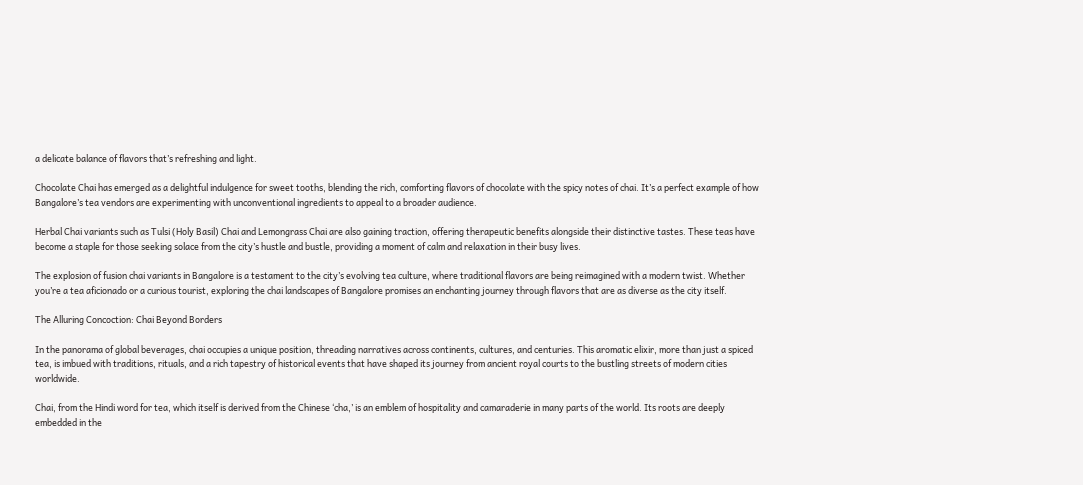a delicate balance of flavors that’s refreshing and light.

Chocolate Chai has emerged as a delightful indulgence for sweet tooths, blending the rich, comforting flavors of chocolate with the spicy notes of chai. It’s a perfect example of how Bangalore’s tea vendors are experimenting with unconventional ingredients to appeal to a broader audience.

Herbal Chai variants such as Tulsi (Holy Basil) Chai and Lemongrass Chai are also gaining traction, offering therapeutic benefits alongside their distinctive tastes. These teas have become a staple for those seeking solace from the city’s hustle and bustle, providing a moment of calm and relaxation in their busy lives.

The explosion of fusion chai variants in Bangalore is a testament to the city’s evolving tea culture, where traditional flavors are being reimagined with a modern twist. Whether you’re a tea aficionado or a curious tourist, exploring the chai landscapes of Bangalore promises an enchanting journey through flavors that are as diverse as the city itself.

The Alluring Concoction: Chai Beyond Borders

In the panorama of global beverages, chai occupies a unique position, threading narratives across continents, cultures, and centuries. This aromatic elixir, more than just a spiced tea, is imbued with traditions, rituals, and a rich tapestry of historical events that have shaped its journey from ancient royal courts to the bustling streets of modern cities worldwide.

Chai, from the Hindi word for tea, which itself is derived from the Chinese ‘cha,’ is an emblem of hospitality and camaraderie in many parts of the world. Its roots are deeply embedded in the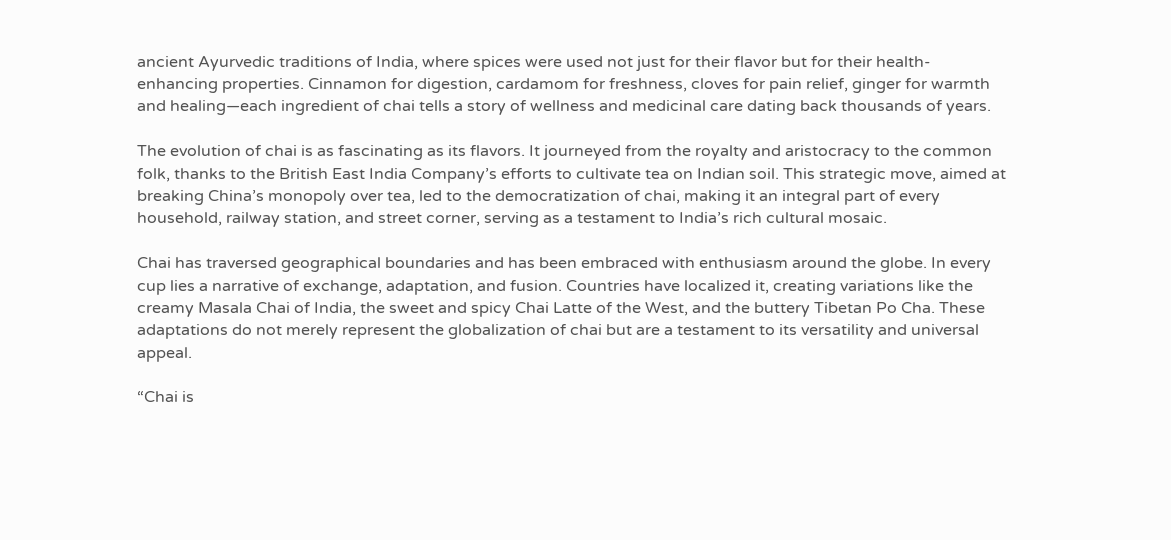ancient Ayurvedic traditions of India, where spices were used not just for their flavor but for their health-enhancing properties. Cinnamon for digestion, cardamom for freshness, cloves for pain relief, ginger for warmth and healing—each ingredient of chai tells a story of wellness and medicinal care dating back thousands of years.

The evolution of chai is as fascinating as its flavors. It journeyed from the royalty and aristocracy to the common folk, thanks to the British East India Company’s efforts to cultivate tea on Indian soil. This strategic move, aimed at breaking China’s monopoly over tea, led to the democratization of chai, making it an integral part of every household, railway station, and street corner, serving as a testament to India’s rich cultural mosaic.

Chai has traversed geographical boundaries and has been embraced with enthusiasm around the globe. In every cup lies a narrative of exchange, adaptation, and fusion. Countries have localized it, creating variations like the creamy Masala Chai of India, the sweet and spicy Chai Latte of the West, and the buttery Tibetan Po Cha. These adaptations do not merely represent the globalization of chai but are a testament to its versatility and universal appeal.

“Chai is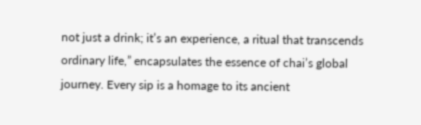not just a drink; it’s an experience, a ritual that transcends ordinary life,” encapsulates the essence of chai’s global journey. Every sip is a homage to its ancient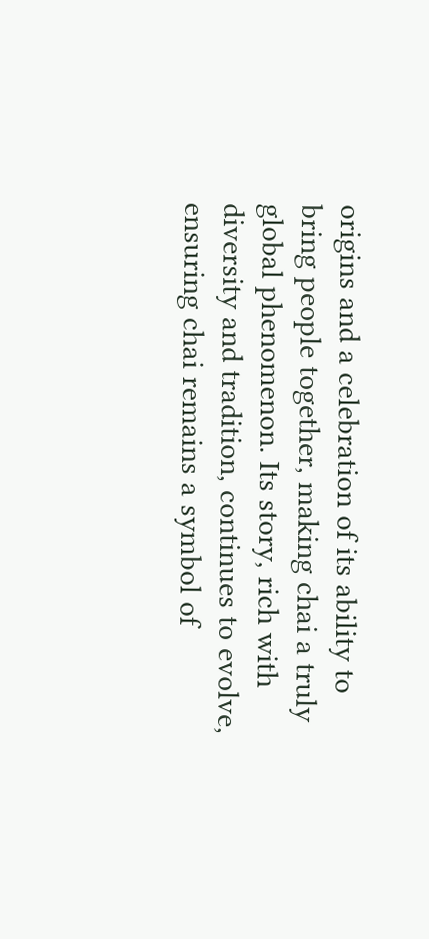origins and a celebration of its ability to bring people together, making chai a truly global phenomenon. Its story, rich with diversity and tradition, continues to evolve, ensuring chai remains a symbol of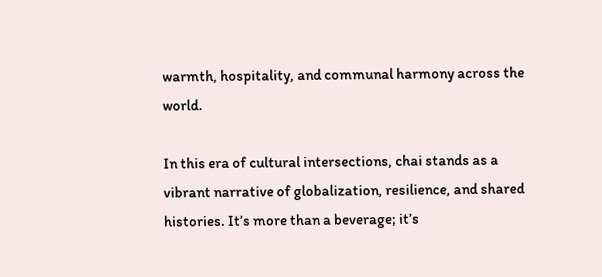warmth, hospitality, and communal harmony across the world.

In this era of cultural intersections, chai stands as a vibrant narrative of globalization, resilience, and shared histories. It’s more than a beverage; it’s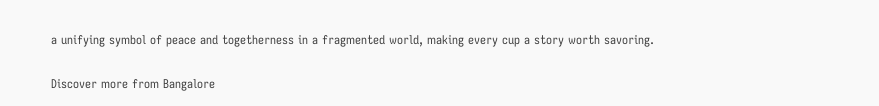a unifying symbol of peace and togetherness in a fragmented world, making every cup a story worth savoring.

Discover more from Bangalore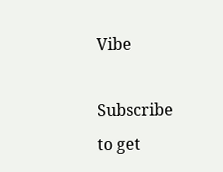Vibe

Subscribe to get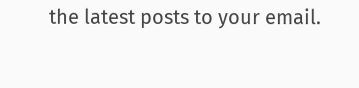the latest posts to your email.